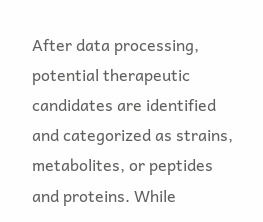After data processing, potential therapeutic candidates are identified and categorized as strains, metabolites, or peptides and proteins. While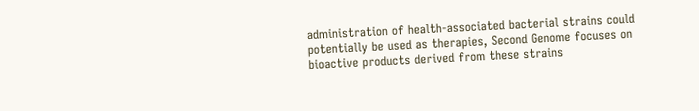administration of health-associated bacterial strains could potentially be used as therapies, Second Genome focuses on bioactive products derived from these strains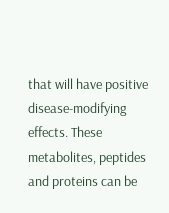that will have positive disease-modifying effects. These metabolites, peptides and proteins can be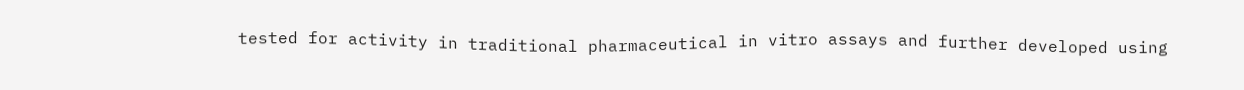tested for activity in traditional pharmaceutical in vitro assays and further developed using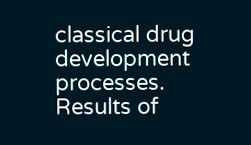classical drug development processes. Results of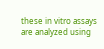these in vitro assays are analyzed using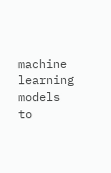machine learning models to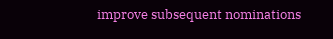improve subsequent nominations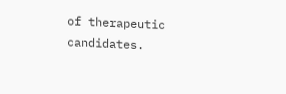of therapeutic candidates.